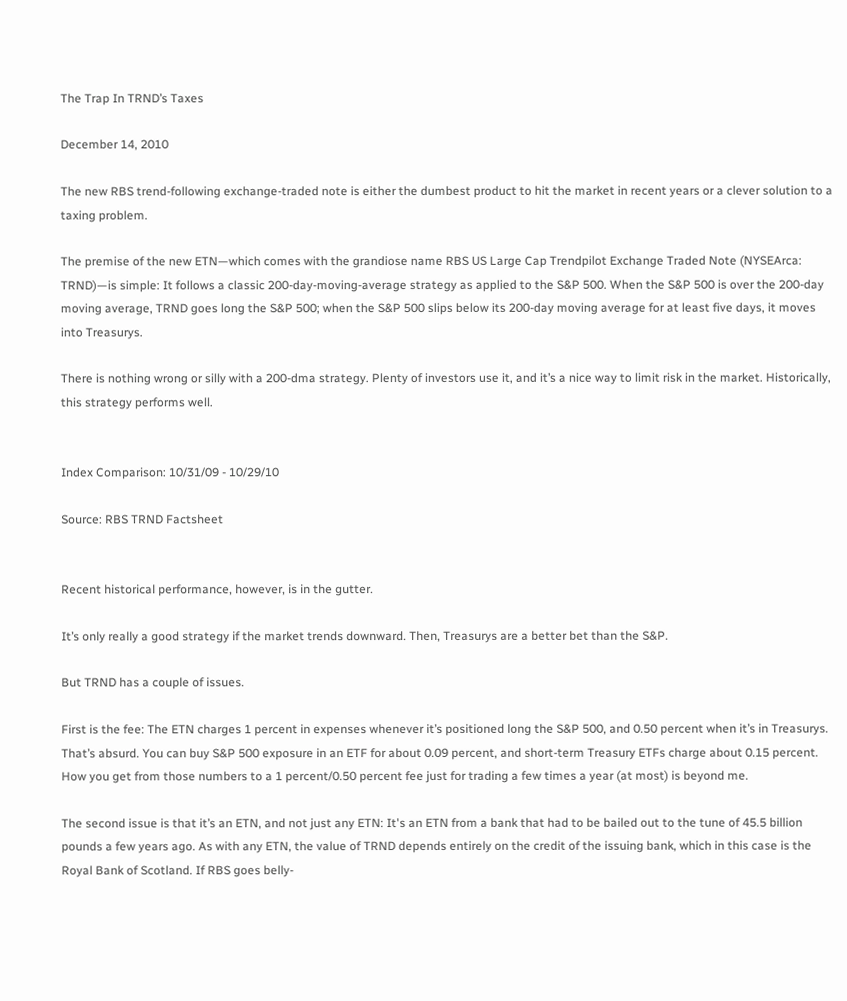The Trap In TRND’s Taxes

December 14, 2010

The new RBS trend-following exchange-traded note is either the dumbest product to hit the market in recent years or a clever solution to a taxing problem.

The premise of the new ETN—which comes with the grandiose name RBS US Large Cap Trendpilot Exchange Traded Note (NYSEArca: TRND)—is simple: It follows a classic 200-day-moving-average strategy as applied to the S&P 500. When the S&P 500 is over the 200-day moving average, TRND goes long the S&P 500; when the S&P 500 slips below its 200-day moving average for at least five days, it moves into Treasurys.

There is nothing wrong or silly with a 200-dma strategy. Plenty of investors use it, and it’s a nice way to limit risk in the market. Historically, this strategy performs well.


Index Comparison: 10/31/09 - 10/29/10

Source: RBS TRND Factsheet


Recent historical performance, however, is in the gutter.

It’s only really a good strategy if the market trends downward. Then, Treasurys are a better bet than the S&P.

But TRND has a couple of issues.

First is the fee: The ETN charges 1 percent in expenses whenever it’s positioned long the S&P 500, and 0.50 percent when it’s in Treasurys. That’s absurd. You can buy S&P 500 exposure in an ETF for about 0.09 percent, and short-term Treasury ETFs charge about 0.15 percent. How you get from those numbers to a 1 percent/0.50 percent fee just for trading a few times a year (at most) is beyond me.

The second issue is that it’s an ETN, and not just any ETN: It's an ETN from a bank that had to be bailed out to the tune of 45.5 billion pounds a few years ago. As with any ETN, the value of TRND depends entirely on the credit of the issuing bank, which in this case is the Royal Bank of Scotland. If RBS goes belly-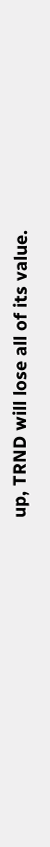up, TRND will lose all of its value.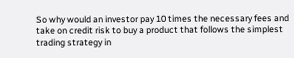So why would an investor pay 10 times the necessary fees and take on credit risk to buy a product that follows the simplest trading strategy in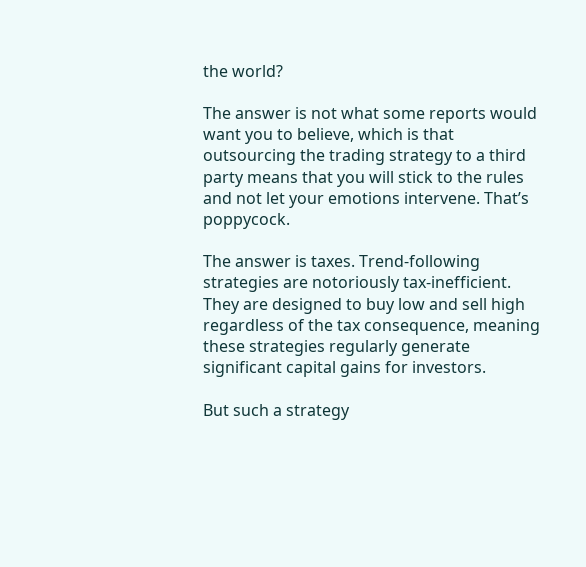the world?

The answer is not what some reports would want you to believe, which is that outsourcing the trading strategy to a third party means that you will stick to the rules and not let your emotions intervene. That’s poppycock.

The answer is taxes. Trend-following strategies are notoriously tax-inefficient. They are designed to buy low and sell high regardless of the tax consequence, meaning these strategies regularly generate significant capital gains for investors.

But such a strategy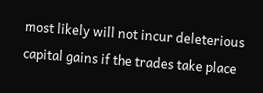most likely will not incur deleterious capital gains if the trades take place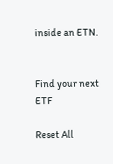inside an ETN.


Find your next ETF

Reset All